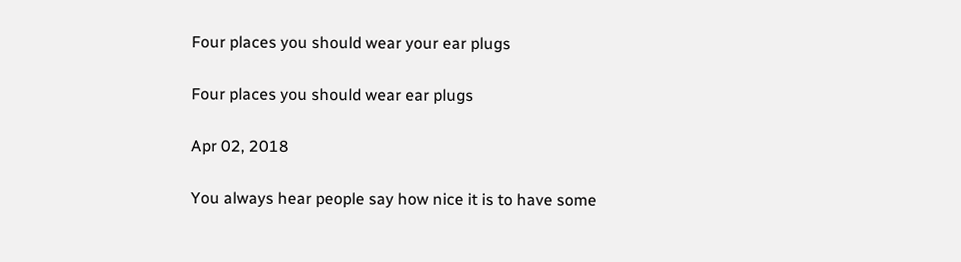Four places you should wear your ear plugs

Four places you should wear ear plugs

Apr 02, 2018

You always hear people say how nice it is to have some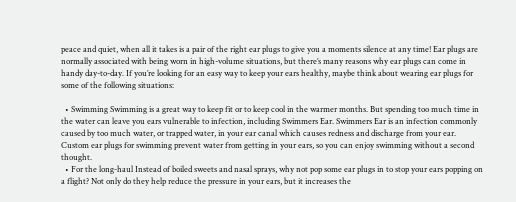peace and quiet, when all it takes is a pair of the right ear plugs to give you a moments silence at any time! Ear plugs are normally associated with being worn in high-volume situations, but there’s many reasons why ear plugs can come in handy day-to-day. If you’re looking for an easy way to keep your ears healthy, maybe think about wearing ear plugs for some of the following situations:

  • Swimming Swimming is a great way to keep fit or to keep cool in the warmer months. But spending too much time in the water can leave you ears vulnerable to infection, including Swimmers Ear. Swimmers Ear is an infection commonly caused by too much water, or trapped water, in your ear canal which causes redness and discharge from your ear. Custom ear plugs for swimming prevent water from getting in your ears, so you can enjoy swimming without a second thought.
  • For the long-haul Instead of boiled sweets and nasal sprays, why not pop some ear plugs in to stop your ears popping on a flight? Not only do they help reduce the pressure in your ears, but it increases the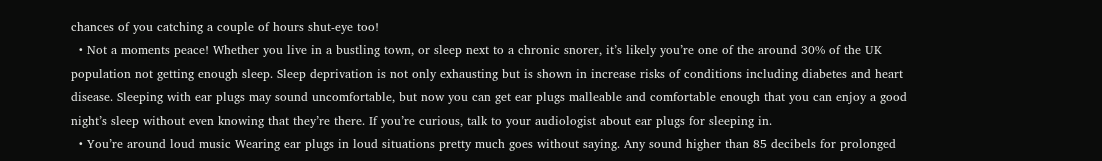chances of you catching a couple of hours shut-eye too!
  • Not a moments peace! Whether you live in a bustling town, or sleep next to a chronic snorer, it’s likely you’re one of the around 30% of the UK population not getting enough sleep. Sleep deprivation is not only exhausting but is shown in increase risks of conditions including diabetes and heart disease. Sleeping with ear plugs may sound uncomfortable, but now you can get ear plugs malleable and comfortable enough that you can enjoy a good night’s sleep without even knowing that they’re there. If you’re curious, talk to your audiologist about ear plugs for sleeping in.
  • You’re around loud music Wearing ear plugs in loud situations pretty much goes without saying. Any sound higher than 85 decibels for prolonged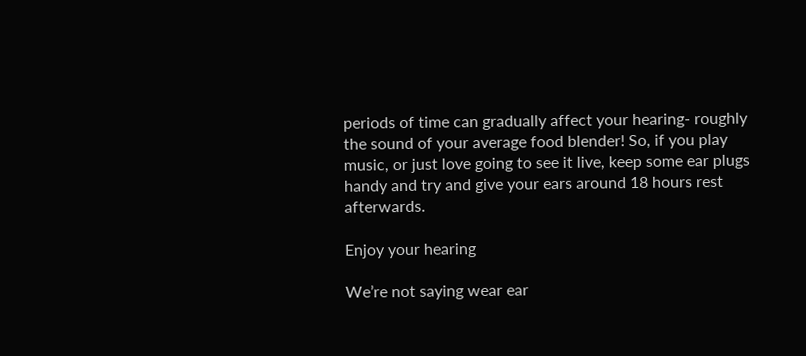periods of time can gradually affect your hearing- roughly the sound of your average food blender! So, if you play music, or just love going to see it live, keep some ear plugs handy and try and give your ears around 18 hours rest afterwards.

Enjoy your hearing

We’re not saying wear ear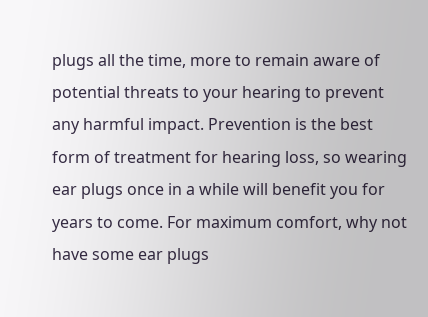plugs all the time, more to remain aware of potential threats to your hearing to prevent any harmful impact. Prevention is the best form of treatment for hearing loss, so wearing ear plugs once in a while will benefit you for years to come. For maximum comfort, why not have some ear plugs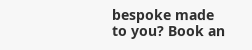bespoke made to you? Book an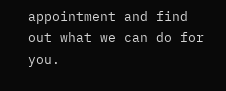appointment and find out what we can do for you.